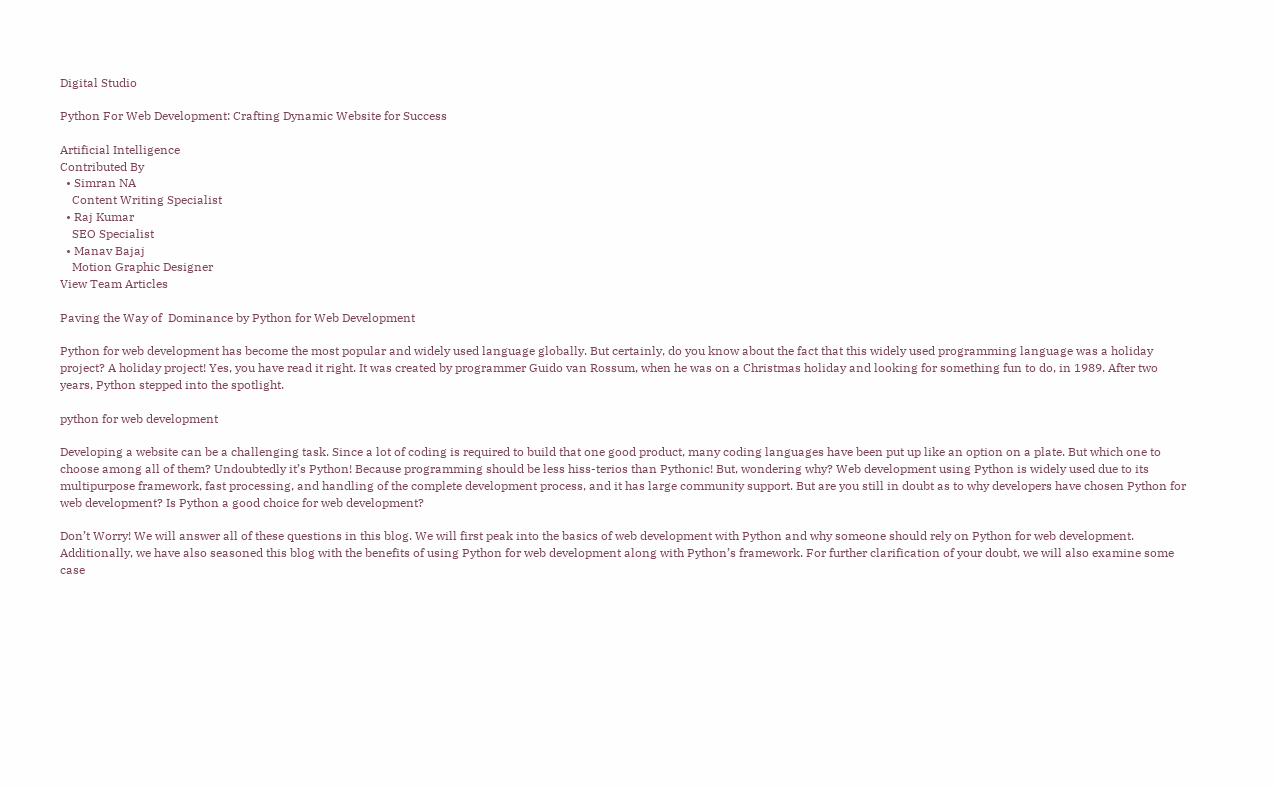Digital Studio

Python For Web Development: Crafting Dynamic Website for Success

Artificial Intelligence
Contributed By
  • Simran NA
    Content Writing Specialist
  • Raj Kumar
    SEO Specialist
  • Manav Bajaj
    Motion Graphic Designer
View Team Articles

Paving the Way of  Dominance by Python for Web Development

Python for web development has become the most popular and widely used language globally. But certainly, do you know about the fact that this widely used programming language was a holiday project? A holiday project! Yes, you have read it right. It was created by programmer Guido van Rossum, when he was on a Christmas holiday and looking for something fun to do, in 1989. After two years, Python stepped into the spotlight.

python for web development

Developing a website can be a challenging task. Since a lot of coding is required to build that one good product, many coding languages have been put up like an option on a plate. But which one to choose among all of them? Undoubtedly it’s Python! Because programming should be less hiss-terios than Pythonic! But, wondering why? Web development using Python is widely used due to its multipurpose framework, fast processing, and handling of the complete development process, and it has large community support. But are you still in doubt as to why developers have chosen Python for web development? Is Python a good choice for web development?

Don’t Worry! We will answer all of these questions in this blog. We will first peak into the basics of web development with Python and why someone should rely on Python for web development. Additionally, we have also seasoned this blog with the benefits of using Python for web development along with Python’s framework. For further clarification of your doubt, we will also examine some case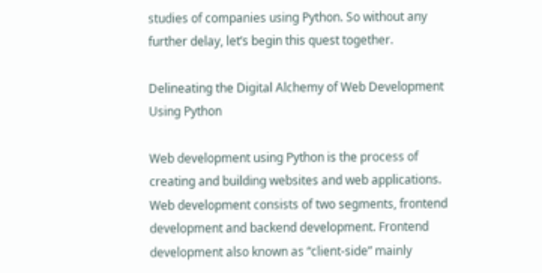studies of companies using Python. So without any further delay, let’s begin this quest together.

Delineating the Digital Alchemy of Web Development Using Python

Web development using Python is the process of creating and building websites and web applications. Web development consists of two segments, frontend development and backend development. Frontend development also known as “client-side” mainly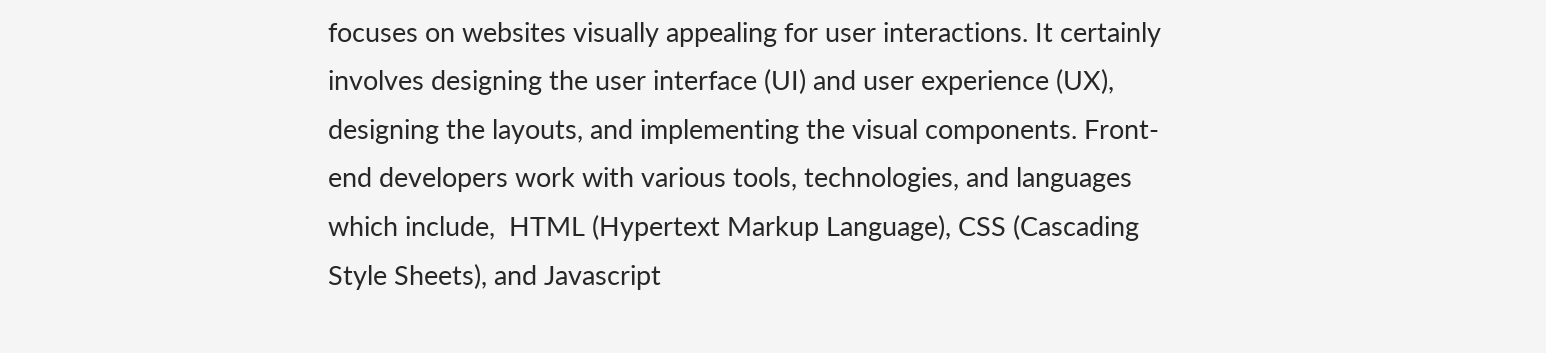focuses on websites visually appealing for user interactions. It certainly involves designing the user interface (UI) and user experience (UX), designing the layouts, and implementing the visual components. Front-end developers work with various tools, technologies, and languages which include,  HTML (Hypertext Markup Language), CSS (Cascading Style Sheets), and Javascript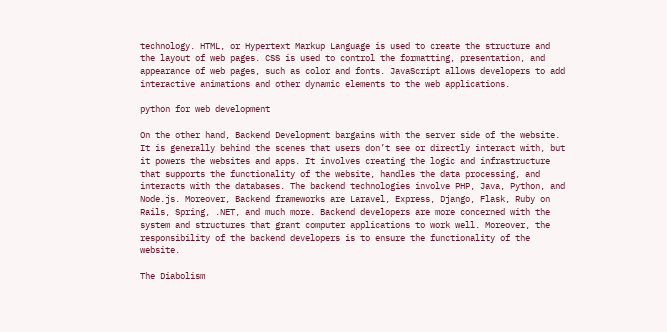technology. HTML, or Hypertext Markup Language is used to create the structure and the layout of web pages. CSS is used to control the formatting, presentation, and appearance of web pages, such as color and fonts. JavaScript allows developers to add interactive animations and other dynamic elements to the web applications.

python for web development

On the other hand, Backend Development bargains with the server side of the website. It is generally behind the scenes that users don’t see or directly interact with, but it powers the websites and apps. It involves creating the logic and infrastructure that supports the functionality of the website, handles the data processing, and interacts with the databases. The backend technologies involve PHP, Java, Python, and Node.js. Moreover, Backend frameworks are Laravel, Express, Django, Flask, Ruby on Rails, Spring, .NET, and much more. Backend developers are more concerned with the system and structures that grant computer applications to work well. Moreover, the responsibility of the backend developers is to ensure the functionality of the website.

The Diabolism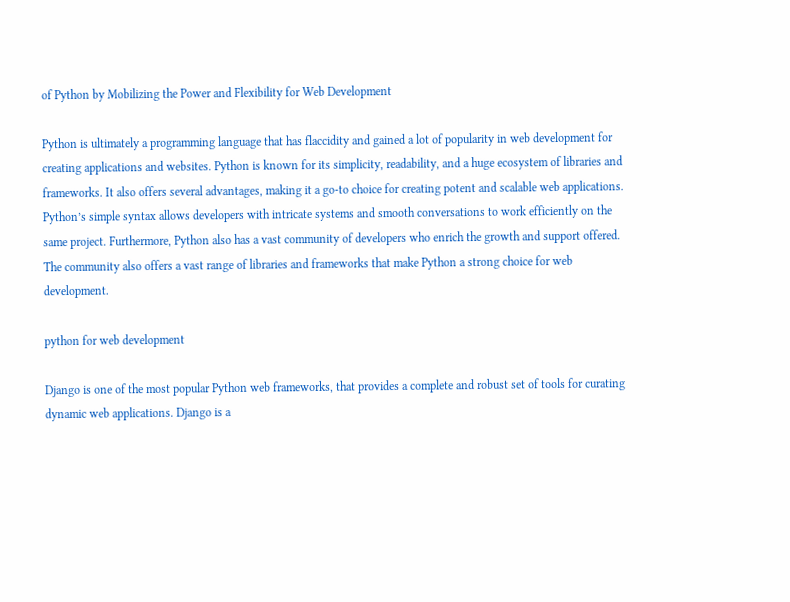of Python by Mobilizing the Power and Flexibility for Web Development

Python is ultimately a programming language that has flaccidity and gained a lot of popularity in web development for creating applications and websites. Python is known for its simplicity, readability, and a huge ecosystem of libraries and frameworks. It also offers several advantages, making it a go-to choice for creating potent and scalable web applications.  Python’s simple syntax allows developers with intricate systems and smooth conversations to work efficiently on the same project. Furthermore, Python also has a vast community of developers who enrich the growth and support offered. The community also offers a vast range of libraries and frameworks that make Python a strong choice for web development.

python for web development

Django is one of the most popular Python web frameworks, that provides a complete and robust set of tools for curating dynamic web applications. Django is a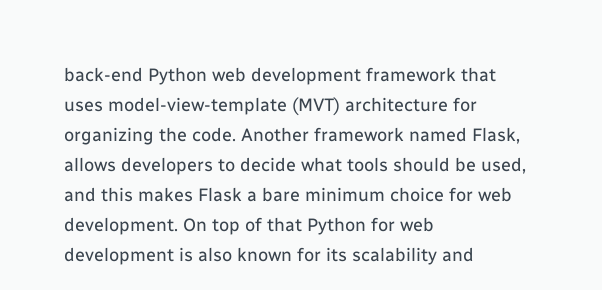back-end Python web development framework that uses model-view-template (MVT) architecture for organizing the code. Another framework named Flask, allows developers to decide what tools should be used, and this makes Flask a bare minimum choice for web development. On top of that Python for web development is also known for its scalability and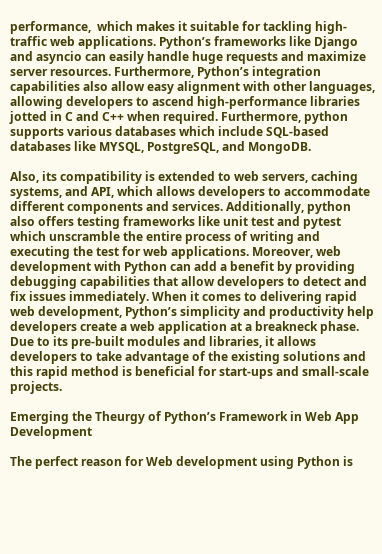performance,  which makes it suitable for tackling high-traffic web applications. Python’s frameworks like Django and asyncio can easily handle huge requests and maximize server resources. Furthermore, Python’s integration capabilities also allow easy alignment with other languages, allowing developers to ascend high-performance libraries jotted in C and C++ when required. Furthermore, python supports various databases which include SQL-based databases like MYSQL, PostgreSQL, and MongoDB.

Also, its compatibility is extended to web servers, caching systems, and API, which allows developers to accommodate different components and services. Additionally, python also offers testing frameworks like unit test and pytest which unscramble the entire process of writing and executing the test for web applications. Moreover, web development with Python can add a benefit by providing debugging capabilities that allow developers to detect and fix issues immediately. When it comes to delivering rapid web development, Python’s simplicity and productivity help developers create a web application at a breakneck phase. Due to its pre-built modules and libraries, it allows developers to take advantage of the existing solutions and this rapid method is beneficial for start-ups and small-scale projects.

Emerging the Theurgy of Python’s Framework in Web App Development

The perfect reason for Web development using Python is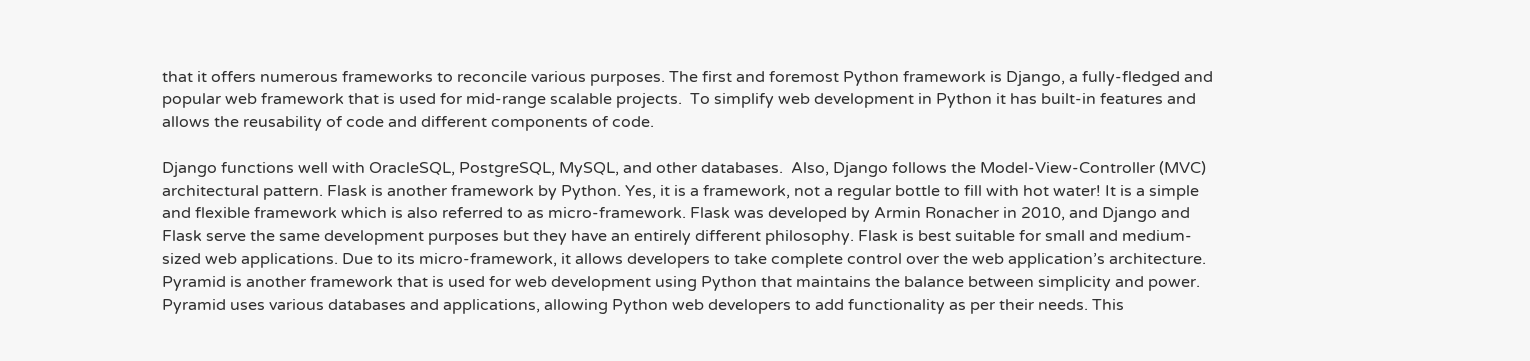that it offers numerous frameworks to reconcile various purposes. The first and foremost Python framework is Django, a fully-fledged and popular web framework that is used for mid-range scalable projects.  To simplify web development in Python it has built-in features and allows the reusability of code and different components of code.

Django functions well with OracleSQL, PostgreSQL, MySQL, and other databases.  Also, Django follows the Model-View-Controller (MVC) architectural pattern. Flask is another framework by Python. Yes, it is a framework, not a regular bottle to fill with hot water! It is a simple and flexible framework which is also referred to as micro-framework. Flask was developed by Armin Ronacher in 2010, and Django and Flask serve the same development purposes but they have an entirely different philosophy. Flask is best suitable for small and medium-sized web applications. Due to its micro-framework, it allows developers to take complete control over the web application’s architecture. Pyramid is another framework that is used for web development using Python that maintains the balance between simplicity and power. Pyramid uses various databases and applications, allowing Python web developers to add functionality as per their needs. This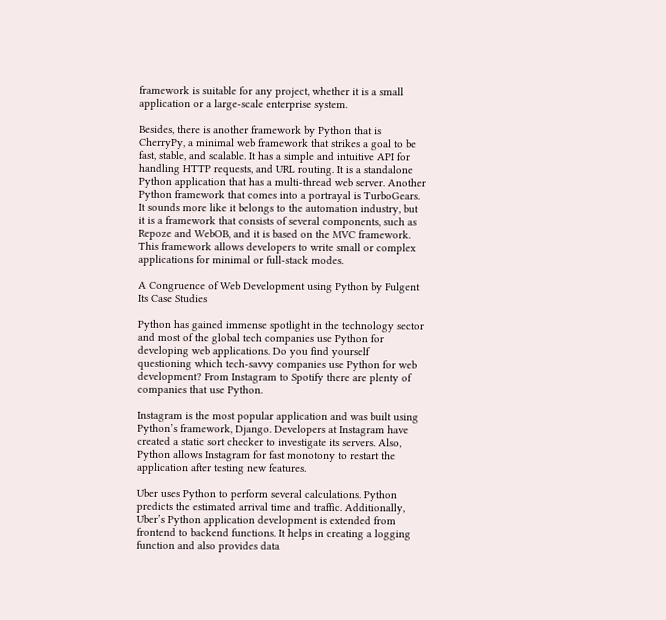framework is suitable for any project, whether it is a small application or a large-scale enterprise system.

Besides, there is another framework by Python that is CherryPy, a minimal web framework that strikes a goal to be fast, stable, and scalable. It has a simple and intuitive API for handling HTTP requests, and URL routing. It is a standalone Python application that has a multi-thread web server. Another Python framework that comes into a portrayal is TurboGears. It sounds more like it belongs to the automation industry, but it is a framework that consists of several components, such as Repoze and WebOB, and it is based on the MVC framework. This framework allows developers to write small or complex applications for minimal or full-stack modes.

A Congruence of Web Development using Python by Fulgent Its Case Studies

Python has gained immense spotlight in the technology sector and most of the global tech companies use Python for developing web applications. Do you find yourself questioning which tech-savvy companies use Python for web development? From Instagram to Spotify there are plenty of companies that use Python.

Instagram is the most popular application and was built using Python’s framework, Django. Developers at Instagram have created a static sort checker to investigate its servers. Also, Python allows Instagram for fast monotony to restart the application after testing new features.

Uber uses Python to perform several calculations. Python predicts the estimated arrival time and traffic. Additionally, Uber’s Python application development is extended from frontend to backend functions. It helps in creating a logging function and also provides data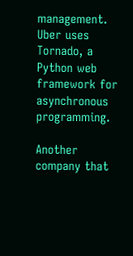management. Uber uses Tornado, a Python web framework for asynchronous programming.

Another company that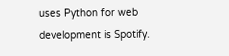uses Python for web development is Spotify.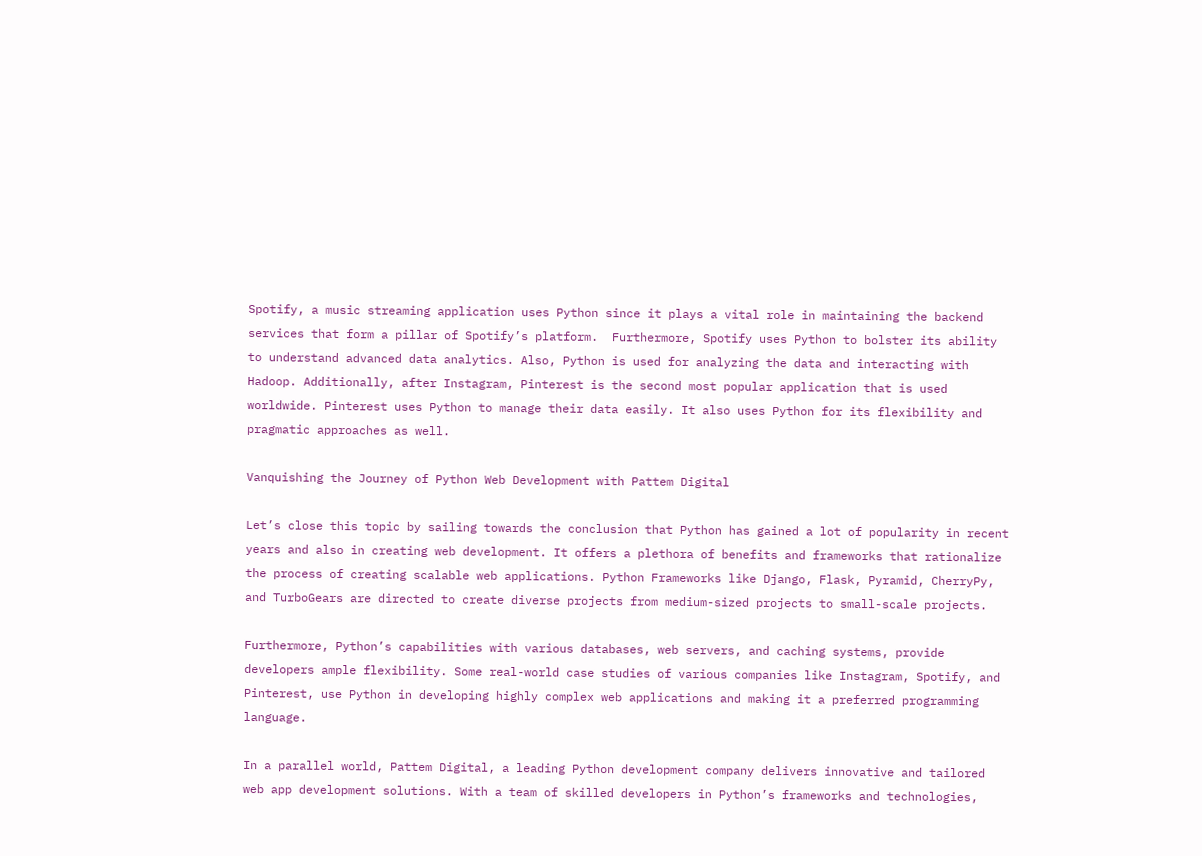Spotify, a music streaming application uses Python since it plays a vital role in maintaining the backend services that form a pillar of Spotify’s platform.  Furthermore, Spotify uses Python to bolster its ability to understand advanced data analytics. Also, Python is used for analyzing the data and interacting with Hadoop. Additionally, after Instagram, Pinterest is the second most popular application that is used worldwide. Pinterest uses Python to manage their data easily. It also uses Python for its flexibility and pragmatic approaches as well.

Vanquishing the Journey of Python Web Development with Pattem Digital

Let’s close this topic by sailing towards the conclusion that Python has gained a lot of popularity in recent years and also in creating web development. It offers a plethora of benefits and frameworks that rationalize the process of creating scalable web applications. Python Frameworks like Django, Flask, Pyramid, CherryPy, and TurboGears are directed to create diverse projects from medium-sized projects to small-scale projects.

Furthermore, Python’s capabilities with various databases, web servers, and caching systems, provide developers ample flexibility. Some real-world case studies of various companies like Instagram, Spotify, and Pinterest, use Python in developing highly complex web applications and making it a preferred programming language.

In a parallel world, Pattem Digital, a leading Python development company delivers innovative and tailored web app development solutions. With a team of skilled developers in Python’s frameworks and technologies,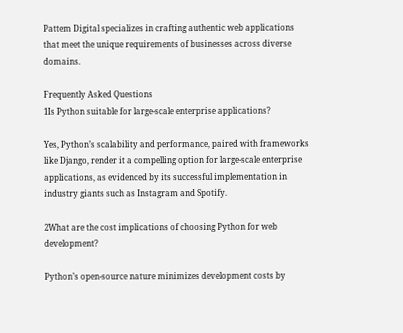Pattem Digital specializes in crafting authentic web applications that meet the unique requirements of businesses across diverse domains.

Frequently Asked Questions
1Is Python suitable for large-scale enterprise applications?

Yes, Python’s scalability and performance, paired with frameworks like Django, render it a compelling option for large-scale enterprise applications, as evidenced by its successful implementation in industry giants such as Instagram and Spotify.

2What are the cost implications of choosing Python for web development?

Python’s open-source nature minimizes development costs by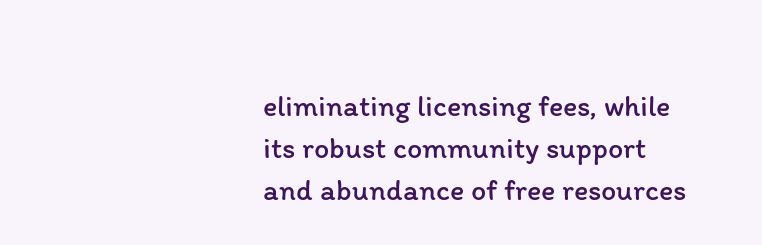eliminating licensing fees, while its robust community support and abundance of free resources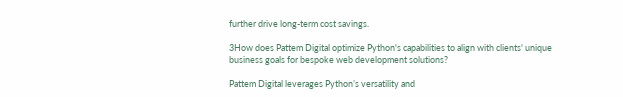further drive long-term cost savings.

3How does Pattem Digital optimize Python's capabilities to align with clients' unique business goals for bespoke web development solutions?

Pattem Digital leverages Python’s versatility and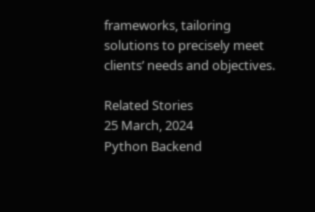frameworks, tailoring solutions to precisely meet clients’ needs and objectives.

Related Stories
25 March, 2024
Python Backend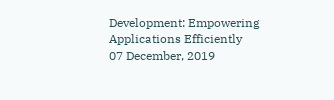Development: Empowering Applications Efficiently
07 December, 2019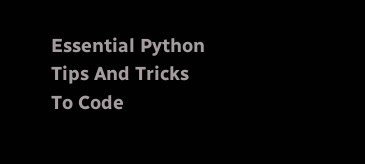Essential Python Tips And Tricks To Code